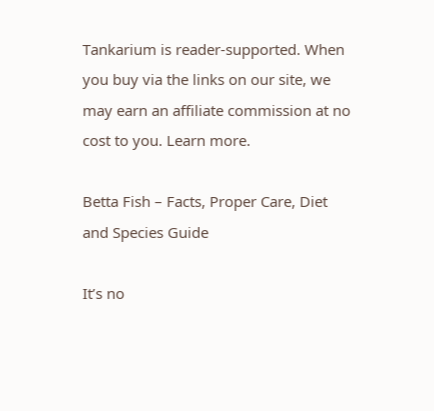Tankarium is reader-supported. When you buy via the links on our site, we may earn an affiliate commission at no cost to you. Learn more.

Betta Fish – Facts, Proper Care, Diet and Species Guide

It’s no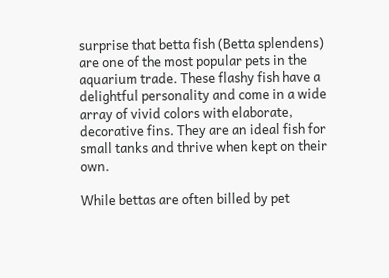surprise that betta fish (Betta splendens) are one of the most popular pets in the aquarium trade. These flashy fish have a delightful personality and come in a wide array of vivid colors with elaborate, decorative fins. They are an ideal fish for small tanks and thrive when kept on their own.

While bettas are often billed by pet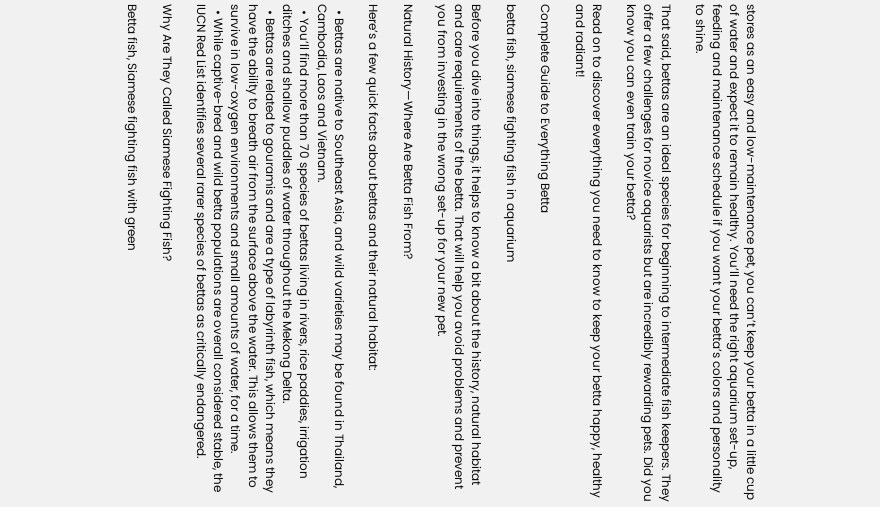stores as an easy and low-maintenance pet, you can’t keep your betta in a little cup of water and expect it to remain healthy. You’ll need the right aquarium set-up, feeding and maintenance schedule if you want your betta’s colors and personality to shine.

That said, bettas are an ideal species for beginning to intermediate fish keepers. They offer a few challenges for novice aquarists but are incredibly rewarding pets. Did you know you can even train your betta?

Read on to discover everything you need to know to keep your betta happy, healthy and radiant!

Complete Guide to Everything Betta

betta fish, siamese fighting fish in aquarium

Before you dive into things, it helps to know a bit about the history, natural habitat and care requirements of the betta. That will help you avoid problems and prevent you from investing in the wrong set-up for your new pet.

Natural History—Where Are Betta Fish From?

Here’s a few quick facts about bettas and their natural habitat:

  • Bettas are native to Southeast Asia, and wild varieties may be found in Thailand, Cambodia, Laos and Vietnam.
  • You’ll find more than 70 species of bettas living in rivers, rice paddies, irrigation ditches and shallow puddles of water throughout the Mekong Delta.
  • Bettas are related to gouramis and are a type of labyrinth fish, which means they have the ability to breath air from the surface above the water. This allows them to survive in low-oxygen environments and small amounts of water, for a time.
  • While captive-bred and wild betta populations are overall considered stable, the IUCN Red List identifies several rarer species of bettas as critically endangered.

Why Are They Called Siamese Fighting Fish?

Betta fish, Siamese fighting fish with green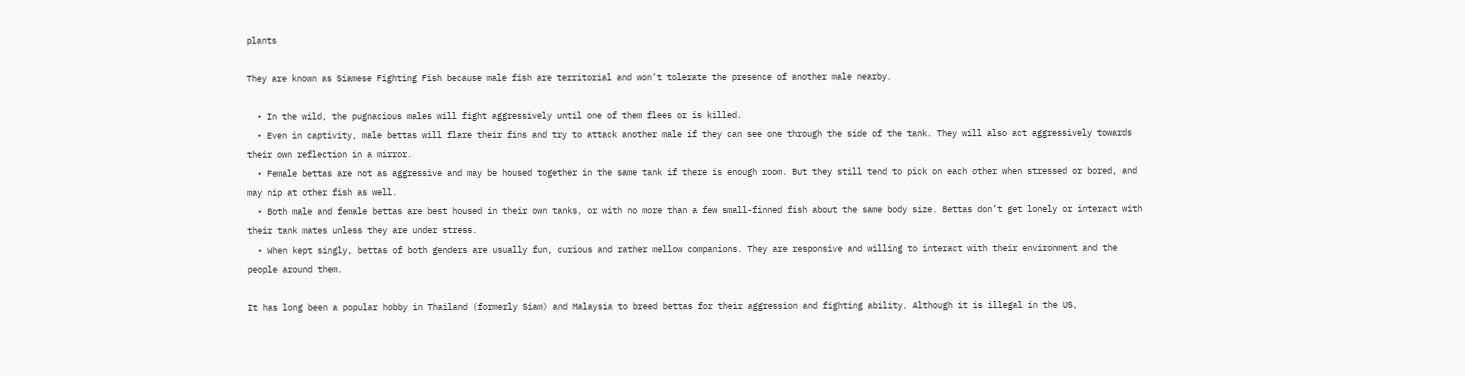plants

They are known as Siamese Fighting Fish because male fish are territorial and won’t tolerate the presence of another male nearby.

  • In the wild, the pugnacious males will fight aggressively until one of them flees or is killed.
  • Even in captivity, male bettas will flare their fins and try to attack another male if they can see one through the side of the tank. They will also act aggressively towards their own reflection in a mirror.
  • Female bettas are not as aggressive and may be housed together in the same tank if there is enough room. But they still tend to pick on each other when stressed or bored, and may nip at other fish as well.
  • Both male and female bettas are best housed in their own tanks, or with no more than a few small-finned fish about the same body size. Bettas don’t get lonely or interact with their tank mates unless they are under stress.
  • When kept singly, bettas of both genders are usually fun, curious and rather mellow companions. They are responsive and willing to interact with their environment and the people around them.

It has long been a popular hobby in Thailand (formerly Siam) and Malaysia to breed bettas for their aggression and fighting ability. Although it is illegal in the US,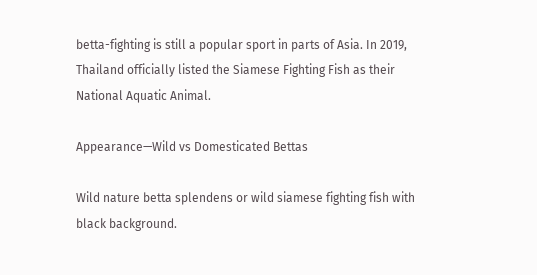betta-fighting is still a popular sport in parts of Asia. In 2019, Thailand officially listed the Siamese Fighting Fish as their National Aquatic Animal.

Appearance—Wild vs Domesticated Bettas

Wild nature betta splendens or wild siamese fighting fish with black background.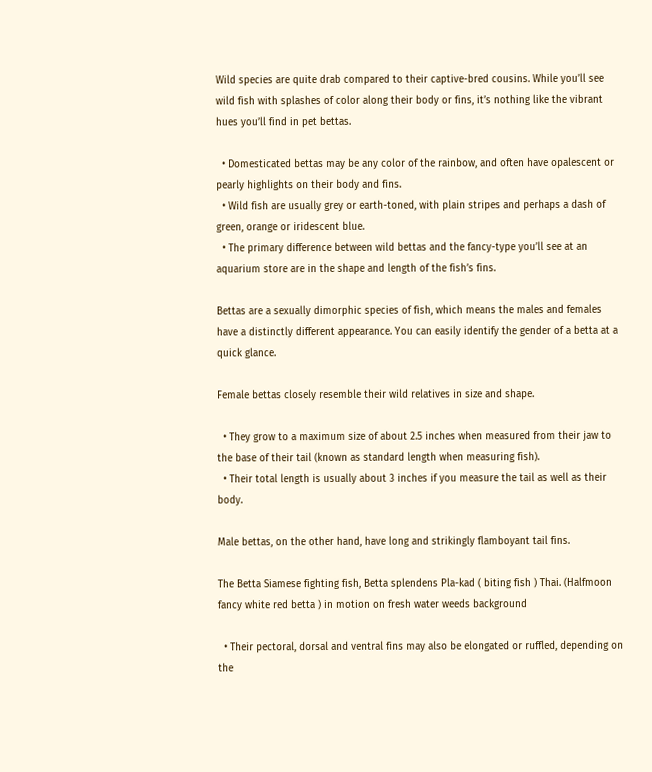Wild species are quite drab compared to their captive-bred cousins. While you’ll see wild fish with splashes of color along their body or fins, it’s nothing like the vibrant hues you’ll find in pet bettas.

  • Domesticated bettas may be any color of the rainbow, and often have opalescent or pearly highlights on their body and fins.
  • Wild fish are usually grey or earth-toned, with plain stripes and perhaps a dash of green, orange or iridescent blue.
  • The primary difference between wild bettas and the fancy-type you’ll see at an aquarium store are in the shape and length of the fish’s fins.

Bettas are a sexually dimorphic species of fish, which means the males and females have a distinctly different appearance. You can easily identify the gender of a betta at a quick glance.

Female bettas closely resemble their wild relatives in size and shape.

  • They grow to a maximum size of about 2.5 inches when measured from their jaw to the base of their tail (known as standard length when measuring fish).
  • Their total length is usually about 3 inches if you measure the tail as well as their body.

Male bettas, on the other hand, have long and strikingly flamboyant tail fins.

The Betta Siamese fighting fish, Betta splendens Pla-kad ( biting fish ) Thai. (Halfmoon fancy white red betta ) in motion on fresh water weeds background

  • Their pectoral, dorsal and ventral fins may also be elongated or ruffled, depending on the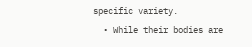specific variety.
  • While their bodies are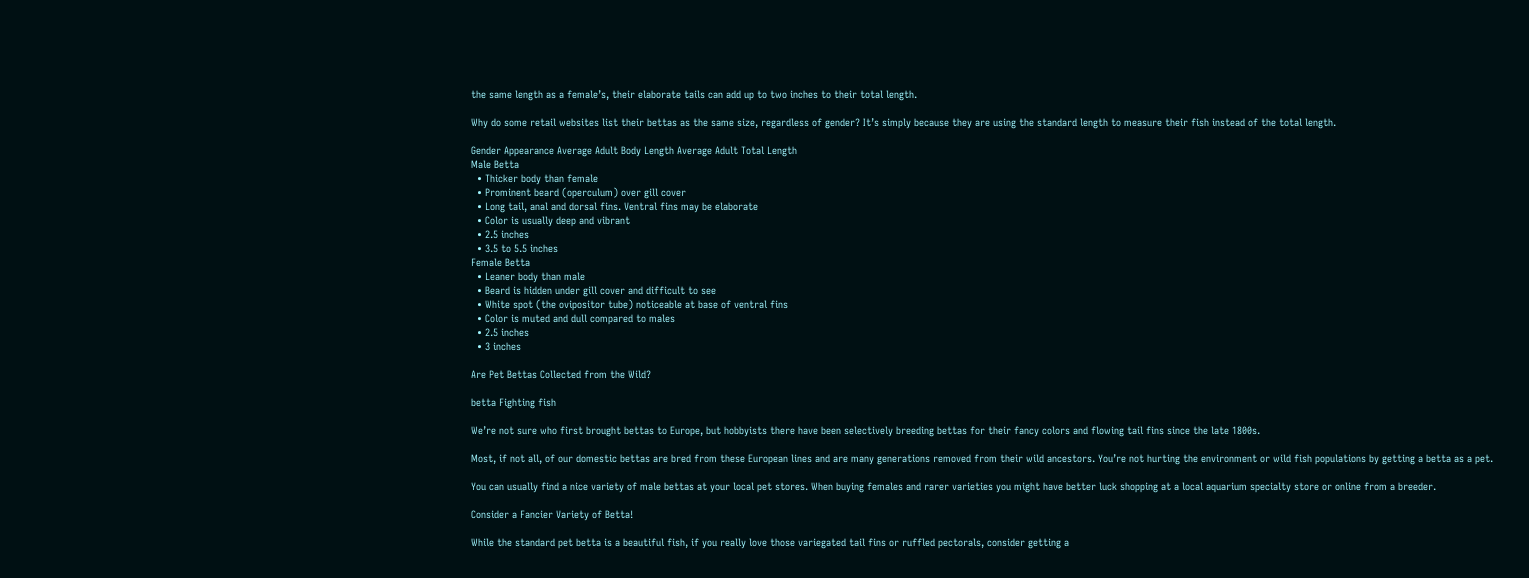the same length as a female’s, their elaborate tails can add up to two inches to their total length.

Why do some retail websites list their bettas as the same size, regardless of gender? It’s simply because they are using the standard length to measure their fish instead of the total length.

Gender Appearance Average Adult Body Length Average Adult Total Length
Male Betta
  • Thicker body than female
  • Prominent beard (operculum) over gill cover
  • Long tail, anal and dorsal fins. Ventral fins may be elaborate
  • Color is usually deep and vibrant
  • 2.5 inches
  • 3.5 to 5.5 inches
Female Betta
  • Leaner body than male
  • Beard is hidden under gill cover and difficult to see
  • White spot (the ovipositor tube) noticeable at base of ventral fins
  • Color is muted and dull compared to males
  • 2.5 inches
  • 3 inches

Are Pet Bettas Collected from the Wild?

betta Fighting fish

We’re not sure who first brought bettas to Europe, but hobbyists there have been selectively breeding bettas for their fancy colors and flowing tail fins since the late 1800s.

Most, if not all, of our domestic bettas are bred from these European lines and are many generations removed from their wild ancestors. You’re not hurting the environment or wild fish populations by getting a betta as a pet.

You can usually find a nice variety of male bettas at your local pet stores. When buying females and rarer varieties you might have better luck shopping at a local aquarium specialty store or online from a breeder.

Consider a Fancier Variety of Betta!

While the standard pet betta is a beautiful fish, if you really love those variegated tail fins or ruffled pectorals, consider getting a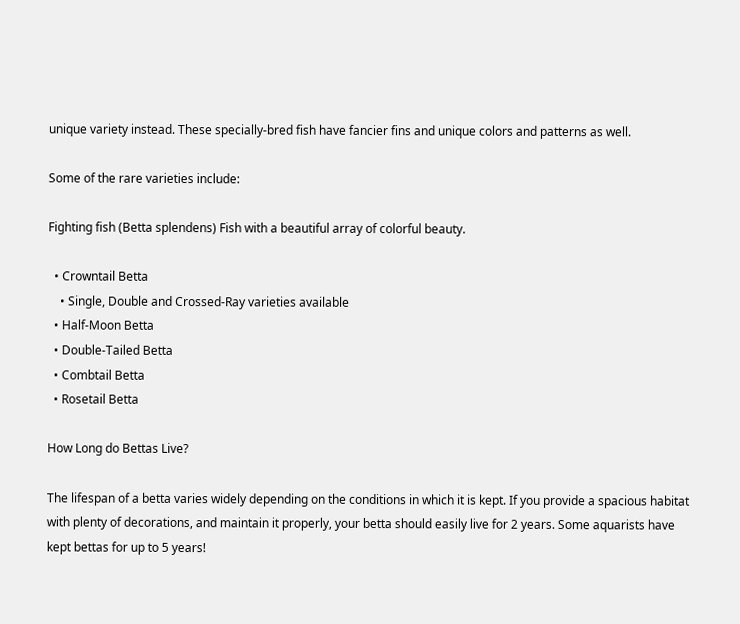unique variety instead. These specially-bred fish have fancier fins and unique colors and patterns as well.

Some of the rare varieties include:

Fighting fish (Betta splendens) Fish with a beautiful array of colorful beauty.

  • Crowntail Betta
    • Single, Double and Crossed-Ray varieties available
  • Half-Moon Betta
  • Double-Tailed Betta
  • Combtail Betta
  • Rosetail Betta

How Long do Bettas Live?

The lifespan of a betta varies widely depending on the conditions in which it is kept. If you provide a spacious habitat with plenty of decorations, and maintain it properly, your betta should easily live for 2 years. Some aquarists have kept bettas for up to 5 years!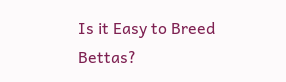Is it Easy to Breed Bettas?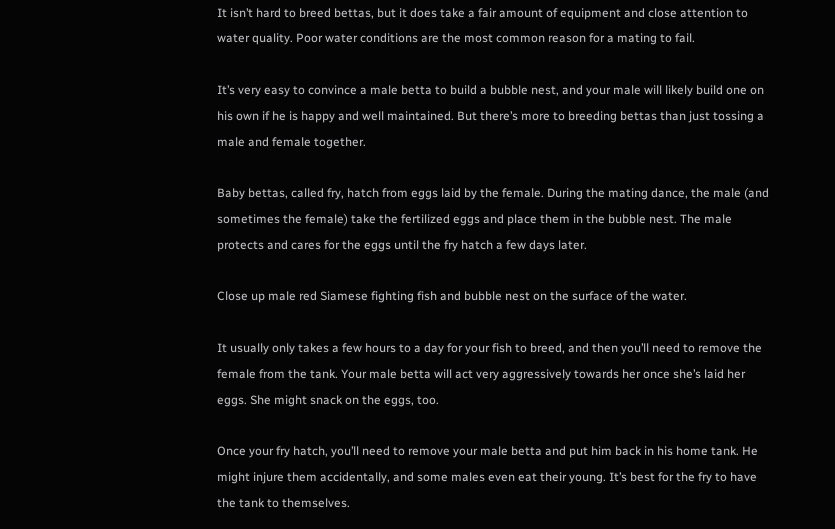It isn’t hard to breed bettas, but it does take a fair amount of equipment and close attention to water quality. Poor water conditions are the most common reason for a mating to fail.

It’s very easy to convince a male betta to build a bubble nest, and your male will likely build one on his own if he is happy and well maintained. But there’s more to breeding bettas than just tossing a male and female together.

Baby bettas, called fry, hatch from eggs laid by the female. During the mating dance, the male (and sometimes the female) take the fertilized eggs and place them in the bubble nest. The male protects and cares for the eggs until the fry hatch a few days later.

Close up male red Siamese fighting fish and bubble nest on the surface of the water.

It usually only takes a few hours to a day for your fish to breed, and then you’ll need to remove the female from the tank. Your male betta will act very aggressively towards her once she’s laid her eggs. She might snack on the eggs, too.

Once your fry hatch, you’ll need to remove your male betta and put him back in his home tank. He might injure them accidentally, and some males even eat their young. It’s best for the fry to have the tank to themselves.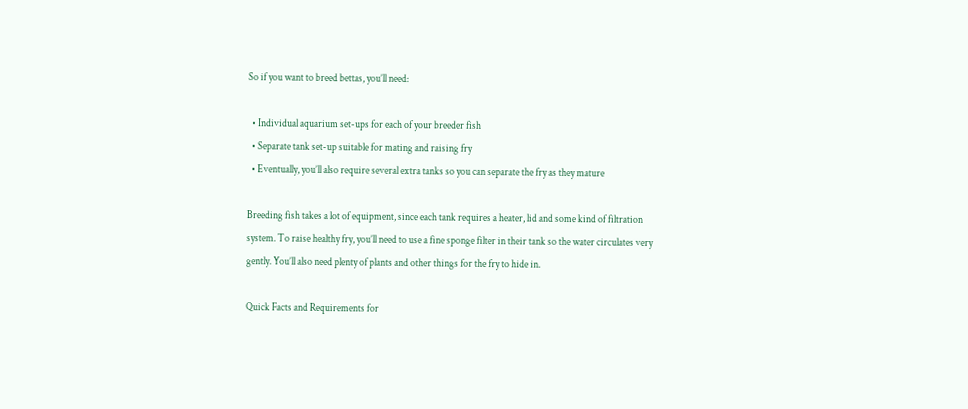So if you want to breed bettas, you’ll need:

  • Individual aquarium set-ups for each of your breeder fish
  • Separate tank set-up suitable for mating and raising fry
  • Eventually, you’ll also require several extra tanks so you can separate the fry as they mature

Breeding fish takes a lot of equipment, since each tank requires a heater, lid and some kind of filtration system. To raise healthy fry, you’ll need to use a fine sponge filter in their tank so the water circulates very gently. You’ll also need plenty of plants and other things for the fry to hide in.

Quick Facts and Requirements for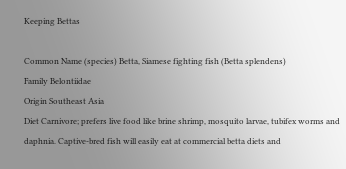Keeping Bettas

Common Name (species) Betta, Siamese fighting fish (Betta splendens)
Family Belontiidae
Origin Southeast Asia
Diet Carnivore; prefers live food like brine shrimp, mosquito larvae, tubifex worms and daphnia. Captive-bred fish will easily eat at commercial betta diets and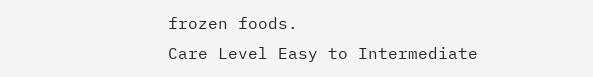frozen foods.
Care Level Easy to Intermediate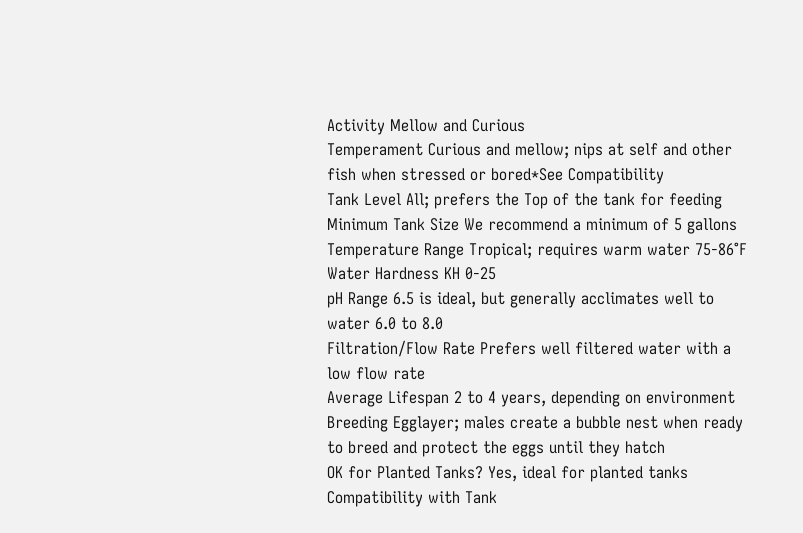Activity Mellow and Curious
Temperament Curious and mellow; nips at self and other fish when stressed or bored*See Compatibility
Tank Level All; prefers the Top of the tank for feeding
Minimum Tank Size We recommend a minimum of 5 gallons
Temperature Range Tropical; requires warm water 75-86°F
Water Hardness KH 0-25
pH Range 6.5 is ideal, but generally acclimates well to water 6.0 to 8.0
Filtration/Flow Rate Prefers well filtered water with a low flow rate
Average Lifespan 2 to 4 years, depending on environment
Breeding Egglayer; males create a bubble nest when ready to breed and protect the eggs until they hatch
OK for Planted Tanks? Yes, ideal for planted tanks
Compatibility with Tank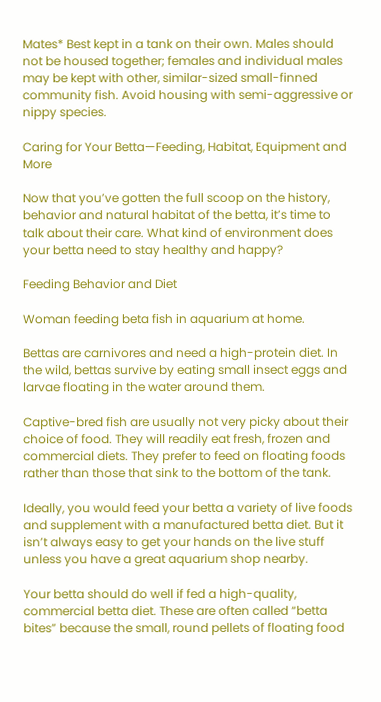Mates* Best kept in a tank on their own. Males should not be housed together; females and individual males may be kept with other, similar-sized small-finned community fish. Avoid housing with semi-aggressive or nippy species.

Caring for Your Betta—Feeding, Habitat, Equipment and More

Now that you’ve gotten the full scoop on the history, behavior and natural habitat of the betta, it’s time to talk about their care. What kind of environment does your betta need to stay healthy and happy?

Feeding Behavior and Diet

Woman feeding beta fish in aquarium at home.

Bettas are carnivores and need a high-protein diet. In the wild, bettas survive by eating small insect eggs and larvae floating in the water around them.

Captive-bred fish are usually not very picky about their choice of food. They will readily eat fresh, frozen and commercial diets. They prefer to feed on floating foods rather than those that sink to the bottom of the tank.

Ideally, you would feed your betta a variety of live foods and supplement with a manufactured betta diet. But it isn’t always easy to get your hands on the live stuff unless you have a great aquarium shop nearby.

Your betta should do well if fed a high-quality, commercial betta diet. These are often called “betta bites” because the small, round pellets of floating food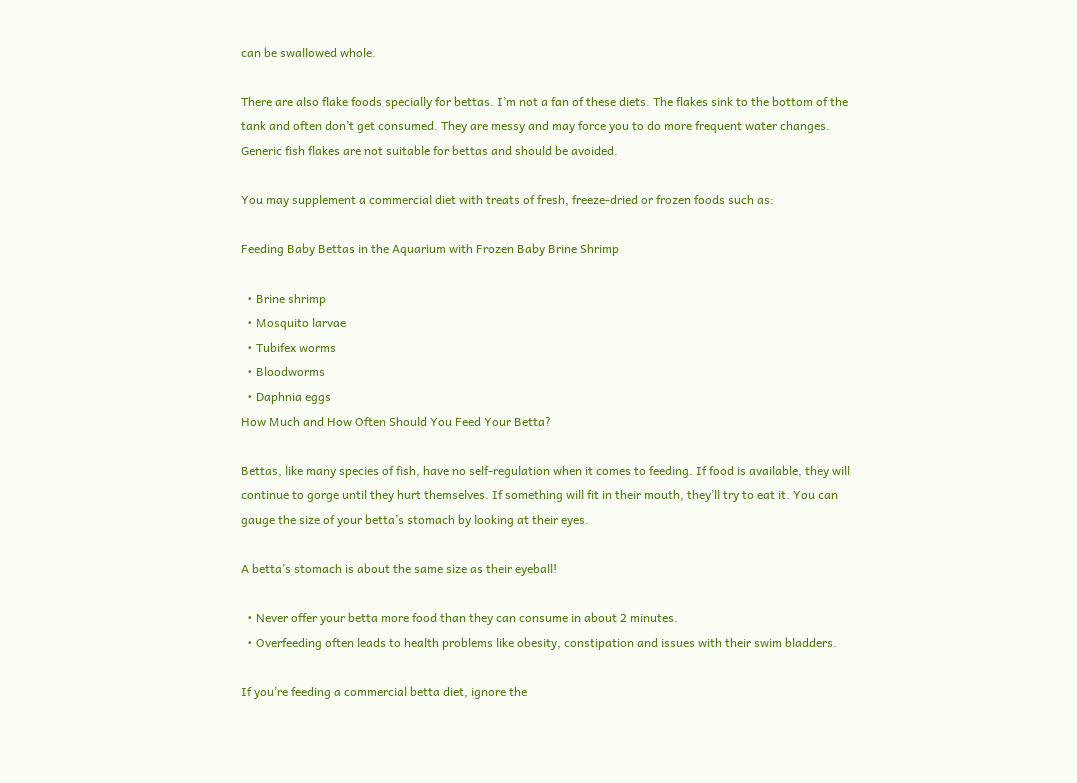can be swallowed whole.

There are also flake foods specially for bettas. I’m not a fan of these diets. The flakes sink to the bottom of the tank and often don’t get consumed. They are messy and may force you to do more frequent water changes. Generic fish flakes are not suitable for bettas and should be avoided.

You may supplement a commercial diet with treats of fresh, freeze-dried or frozen foods such as:

Feeding Baby Bettas in the Aquarium with Frozen Baby Brine Shrimp

  • Brine shrimp
  • Mosquito larvae
  • Tubifex worms
  • Bloodworms
  • Daphnia eggs
How Much and How Often Should You Feed Your Betta?

Bettas, like many species of fish, have no self-regulation when it comes to feeding. If food is available, they will continue to gorge until they hurt themselves. If something will fit in their mouth, they’ll try to eat it. You can gauge the size of your betta’s stomach by looking at their eyes.

A betta’s stomach is about the same size as their eyeball!

  • Never offer your betta more food than they can consume in about 2 minutes.
  • Overfeeding often leads to health problems like obesity, constipation and issues with their swim bladders.

If you’re feeding a commercial betta diet, ignore the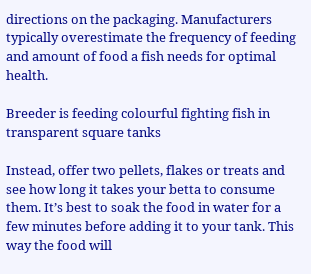directions on the packaging. Manufacturers typically overestimate the frequency of feeding and amount of food a fish needs for optimal health.

Breeder is feeding colourful fighting fish in transparent square tanks

Instead, offer two pellets, flakes or treats and see how long it takes your betta to consume them. It’s best to soak the food in water for a few minutes before adding it to your tank. This way the food will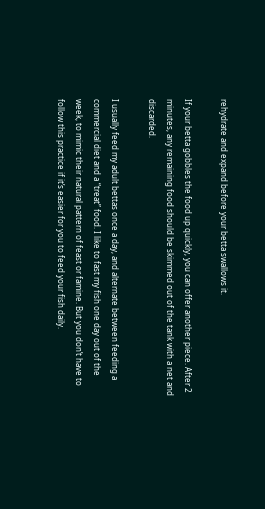rehydrate and expand before your betta swallows it.

If your betta gobbles the food up quickly, you can offer another piece. After 2 minutes, any remaining food should be skimmed out of the tank with a net and discarded.

I usually feed my adult bettas once a day, and alternate between feeding a commercial diet and a “treat” food. I like to fast my fish one day out of the week, to mimic their natural pattern of feast or famine. But you don’t have to follow this practice if it’s easier for you to feed your fish daily.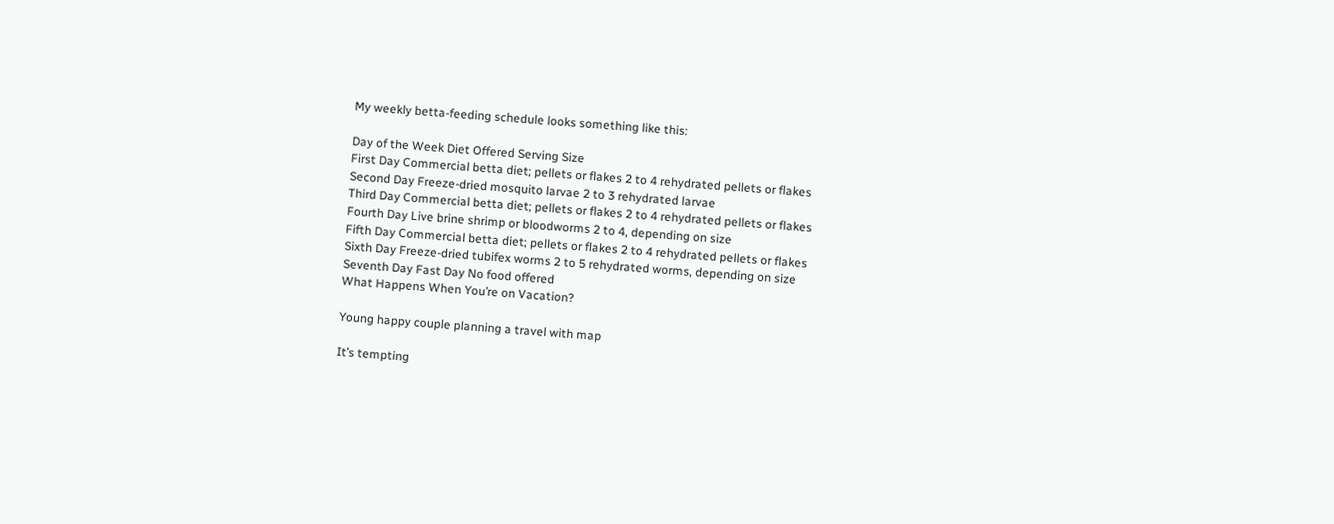My weekly betta-feeding schedule looks something like this:

Day of the Week Diet Offered Serving Size
First Day Commercial betta diet; pellets or flakes 2 to 4 rehydrated pellets or flakes
Second Day Freeze-dried mosquito larvae 2 to 3 rehydrated larvae
Third Day Commercial betta diet; pellets or flakes 2 to 4 rehydrated pellets or flakes
Fourth Day Live brine shrimp or bloodworms 2 to 4, depending on size
Fifth Day Commercial betta diet; pellets or flakes 2 to 4 rehydrated pellets or flakes
Sixth Day Freeze-dried tubifex worms 2 to 5 rehydrated worms, depending on size
Seventh Day Fast Day No food offered
What Happens When You’re on Vacation?

Young happy couple planning a travel with map

It’s tempting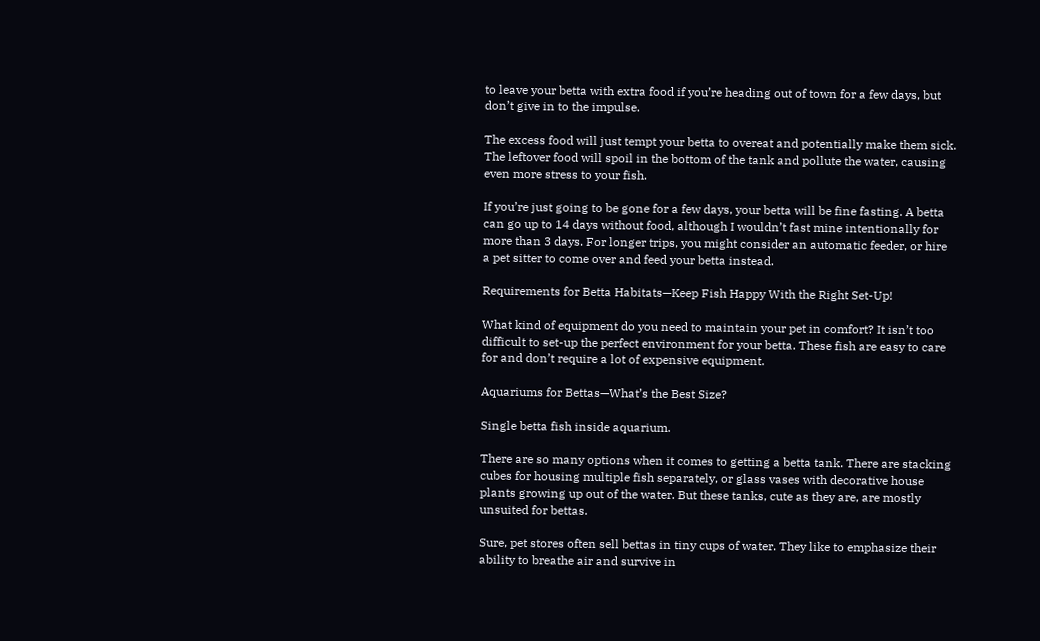to leave your betta with extra food if you’re heading out of town for a few days, but don’t give in to the impulse.

The excess food will just tempt your betta to overeat and potentially make them sick. The leftover food will spoil in the bottom of the tank and pollute the water, causing even more stress to your fish.

If you’re just going to be gone for a few days, your betta will be fine fasting. A betta can go up to 14 days without food, although I wouldn’t fast mine intentionally for more than 3 days. For longer trips, you might consider an automatic feeder, or hire a pet sitter to come over and feed your betta instead.

Requirements for Betta Habitats—Keep Fish Happy With the Right Set-Up!

What kind of equipment do you need to maintain your pet in comfort? It isn’t too difficult to set-up the perfect environment for your betta. These fish are easy to care for and don’t require a lot of expensive equipment.

Aquariums for Bettas—What’s the Best Size?

Single betta fish inside aquarium.

There are so many options when it comes to getting a betta tank. There are stacking cubes for housing multiple fish separately, or glass vases with decorative house plants growing up out of the water. But these tanks, cute as they are, are mostly unsuited for bettas.

Sure, pet stores often sell bettas in tiny cups of water. They like to emphasize their ability to breathe air and survive in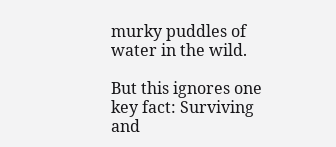murky puddles of water in the wild.

But this ignores one key fact: Surviving and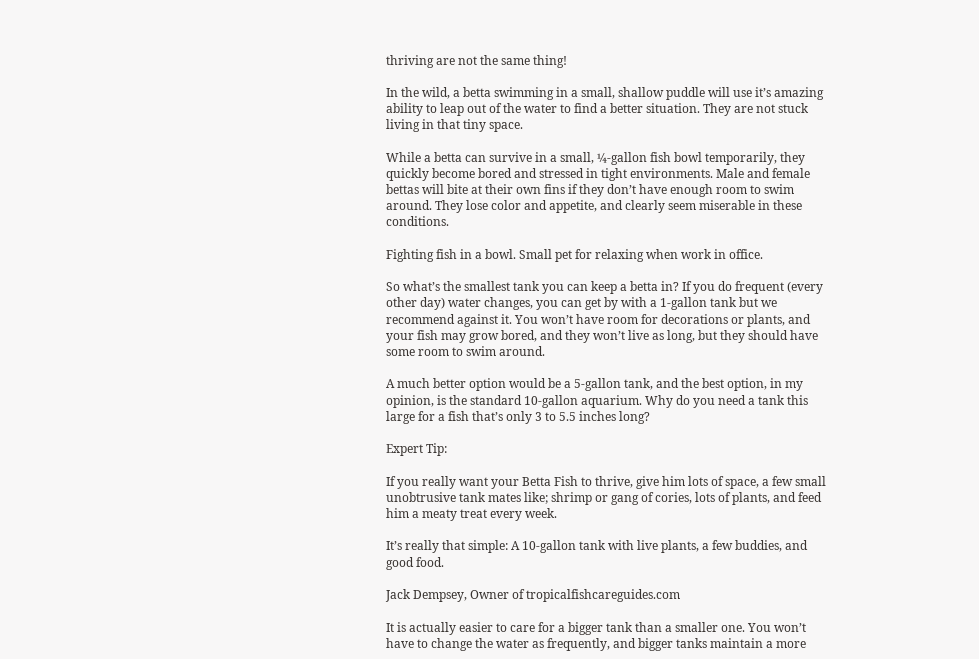thriving are not the same thing!

In the wild, a betta swimming in a small, shallow puddle will use it’s amazing ability to leap out of the water to find a better situation. They are not stuck living in that tiny space.

While a betta can survive in a small, ¼-gallon fish bowl temporarily, they quickly become bored and stressed in tight environments. Male and female bettas will bite at their own fins if they don’t have enough room to swim around. They lose color and appetite, and clearly seem miserable in these conditions.

Fighting fish in a bowl. Small pet for relaxing when work in office.

So what’s the smallest tank you can keep a betta in? If you do frequent (every other day) water changes, you can get by with a 1-gallon tank but we recommend against it. You won’t have room for decorations or plants, and your fish may grow bored, and they won’t live as long, but they should have some room to swim around.

A much better option would be a 5-gallon tank, and the best option, in my opinion, is the standard 10-gallon aquarium. Why do you need a tank this large for a fish that’s only 3 to 5.5 inches long?

Expert Tip:

If you really want your Betta Fish to thrive, give him lots of space, a few small unobtrusive tank mates like; shrimp or gang of cories, lots of plants, and feed him a meaty treat every week.

It’s really that simple: A 10-gallon tank with live plants, a few buddies, and good food.

Jack Dempsey, Owner of tropicalfishcareguides.com

It is actually easier to care for a bigger tank than a smaller one. You won’t have to change the water as frequently, and bigger tanks maintain a more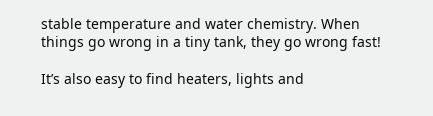stable temperature and water chemistry. When things go wrong in a tiny tank, they go wrong fast!

It’s also easy to find heaters, lights and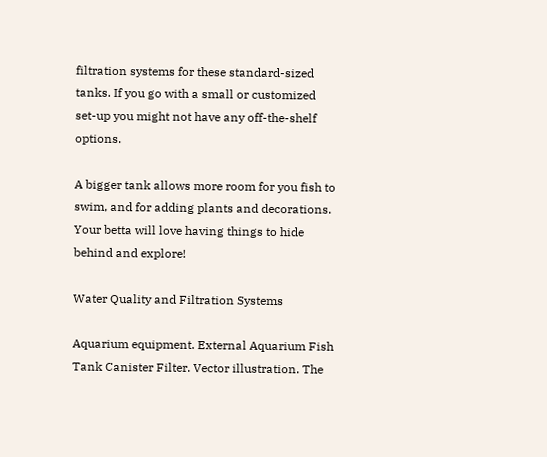filtration systems for these standard-sized tanks. If you go with a small or customized set-up you might not have any off-the-shelf options.

A bigger tank allows more room for you fish to swim, and for adding plants and decorations. Your betta will love having things to hide behind and explore!

Water Quality and Filtration Systems

Aquarium equipment. External Aquarium Fish Tank Canister Filter. Vector illustration. The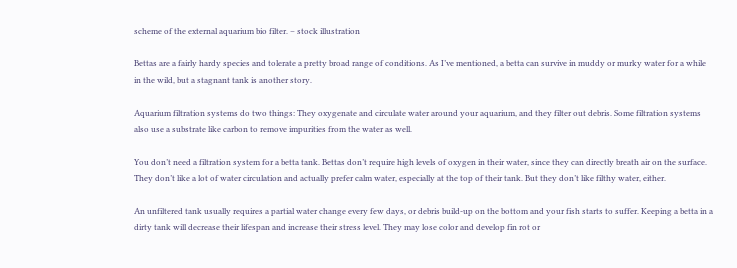scheme of the external aquarium bio filter. – stock illustration

Bettas are a fairly hardy species and tolerate a pretty broad range of conditions. As I’ve mentioned, a betta can survive in muddy or murky water for a while in the wild, but a stagnant tank is another story.

Aquarium filtration systems do two things: They oxygenate and circulate water around your aquarium, and they filter out debris. Some filtration systems also use a substrate like carbon to remove impurities from the water as well.

You don’t need a filtration system for a betta tank. Bettas don’t require high levels of oxygen in their water, since they can directly breath air on the surface. They don’t like a lot of water circulation and actually prefer calm water, especially at the top of their tank. But they don’t like filthy water, either.

An unfiltered tank usually requires a partial water change every few days, or debris build-up on the bottom and your fish starts to suffer. Keeping a betta in a dirty tank will decrease their lifespan and increase their stress level. They may lose color and develop fin rot or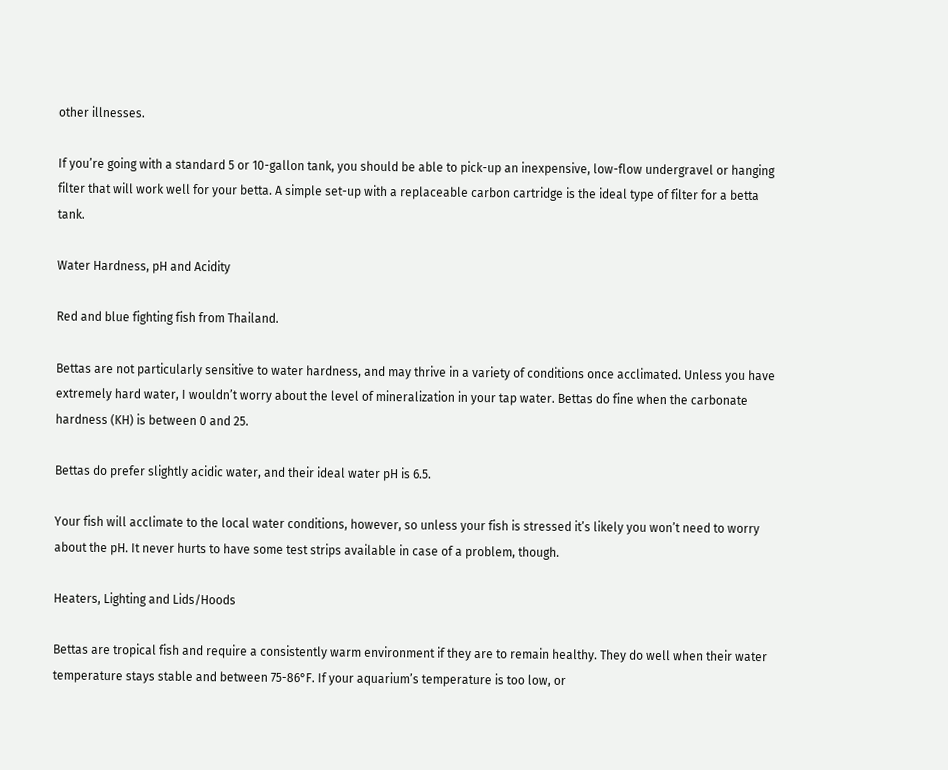other illnesses.

If you’re going with a standard 5 or 10-gallon tank, you should be able to pick-up an inexpensive, low-flow undergravel or hanging filter that will work well for your betta. A simple set-up with a replaceable carbon cartridge is the ideal type of filter for a betta tank.

Water Hardness, pH and Acidity

Red and blue fighting fish from Thailand.

Bettas are not particularly sensitive to water hardness, and may thrive in a variety of conditions once acclimated. Unless you have extremely hard water, I wouldn’t worry about the level of mineralization in your tap water. Bettas do fine when the carbonate hardness (KH) is between 0 and 25.

Bettas do prefer slightly acidic water, and their ideal water pH is 6.5.

Your fish will acclimate to the local water conditions, however, so unless your fish is stressed it’s likely you won’t need to worry about the pH. It never hurts to have some test strips available in case of a problem, though.

Heaters, Lighting and Lids/Hoods

Bettas are tropical fish and require a consistently warm environment if they are to remain healthy. They do well when their water temperature stays stable and between 75-86°F. If your aquarium’s temperature is too low, or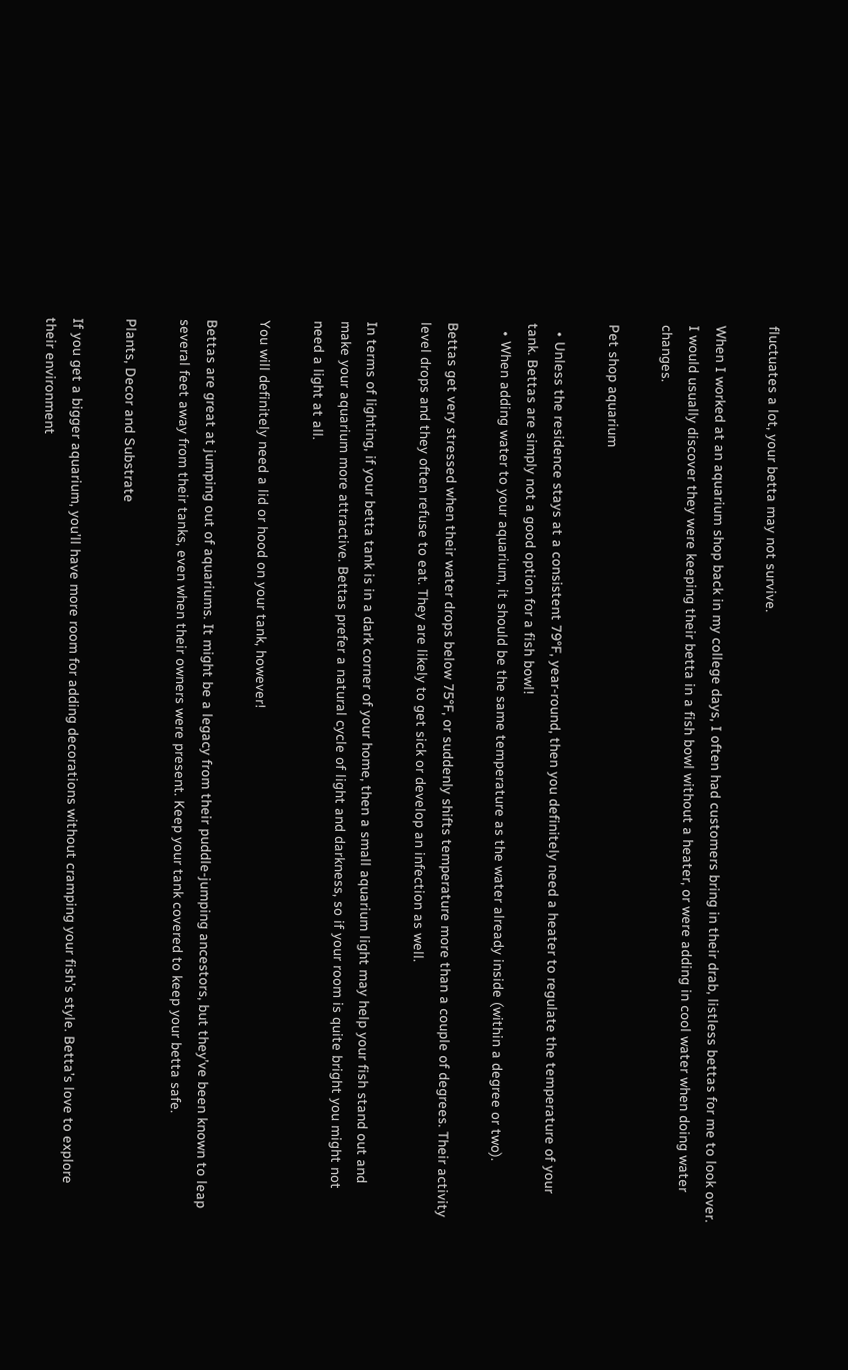fluctuates a lot, your betta may not survive.

When I worked at an aquarium shop back in my college days, I often had customers bring in their drab, listless bettas for me to look over. I would usually discover they were keeping their betta in a fish bowl without a heater, or were adding in cool water when doing water changes.

Pet shop aquarium

  • Unless the residence stays at a consistent 79°F, year-round, then you definitely need a heater to regulate the temperature of your tank. Bettas are simply not a good option for a fish bowl!
  • When adding water to your aquarium, it should be the same temperature as the water already inside (within a degree or two).

Bettas get very stressed when their water drops below 75°F, or suddenly shifts temperature more than a couple of degrees. Their activity level drops and they often refuse to eat. They are likely to get sick or develop an infection as well.

In terms of lighting, if your betta tank is in a dark corner of your home, then a small aquarium light may help your fish stand out and make your aquarium more attractive. Bettas prefer a natural cycle of light and darkness, so if your room is quite bright you might not need a light at all.

You will definitely need a lid or hood on your tank, however!

Bettas are great at jumping out of aquariums. It might be a legacy from their puddle-jumping ancestors, but they’ve been known to leap several feet away from their tanks, even when their owners were present. Keep your tank covered to keep your betta safe.

Plants, Decor and Substrate

If you get a bigger aquarium, you’ll have more room for adding decorations without cramping your fish’s style. Betta’s love to explore their environment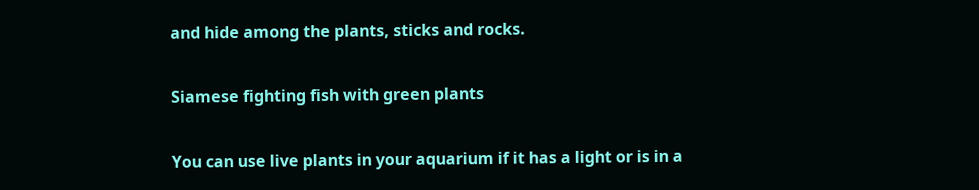and hide among the plants, sticks and rocks.

Siamese fighting fish with green plants

You can use live plants in your aquarium if it has a light or is in a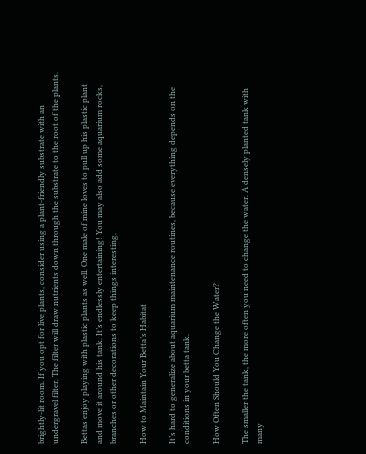brightly-lit room. If you opt for live plants, consider using a plant-friendly substrate with an undergravel filter. The filter will draw nutrients down through the substrate to the root of the plants.

Bettas enjoy playing with plastic plants as well. One male of mine loves to pull up his plastic plant and move it around his tank. It’s endlessly entertaining! You may also add some aquarium rocks, branches or other decorations to keep things interesting.

How to Maintain Your Betta’s Habitat

It’s hard to generalize about aquarium maintenance routines, because everything depends on the conditions in your betta tank.

How Often Should You Change the Water?

The smaller the tank, the more often you need to change the water. A densely planted tank with many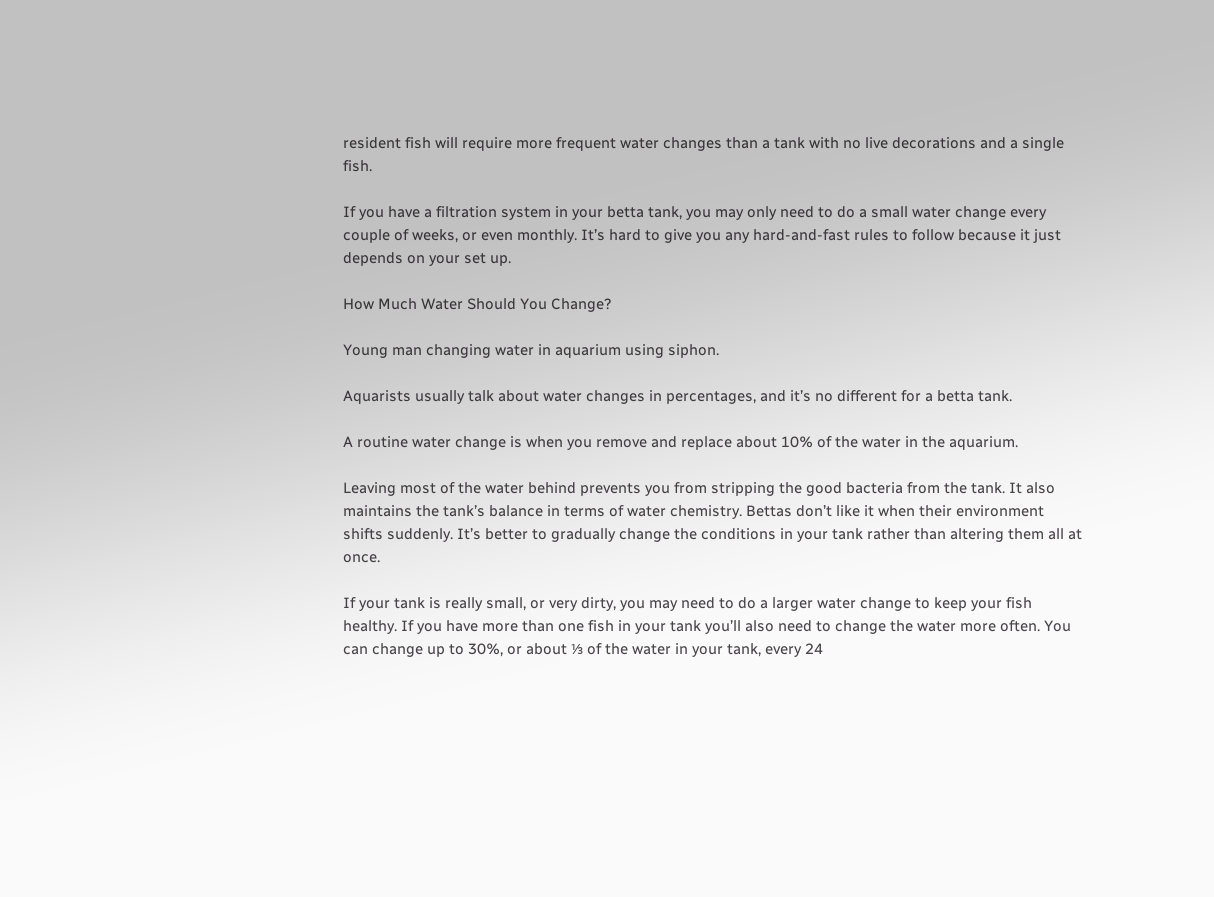resident fish will require more frequent water changes than a tank with no live decorations and a single fish.

If you have a filtration system in your betta tank, you may only need to do a small water change every couple of weeks, or even monthly. It’s hard to give you any hard-and-fast rules to follow because it just depends on your set up.

How Much Water Should You Change?

Young man changing water in aquarium using siphon.

Aquarists usually talk about water changes in percentages, and it’s no different for a betta tank.

A routine water change is when you remove and replace about 10% of the water in the aquarium.

Leaving most of the water behind prevents you from stripping the good bacteria from the tank. It also maintains the tank’s balance in terms of water chemistry. Bettas don’t like it when their environment shifts suddenly. It’s better to gradually change the conditions in your tank rather than altering them all at once.

If your tank is really small, or very dirty, you may need to do a larger water change to keep your fish healthy. If you have more than one fish in your tank you’ll also need to change the water more often. You can change up to 30%, or about ⅓ of the water in your tank, every 24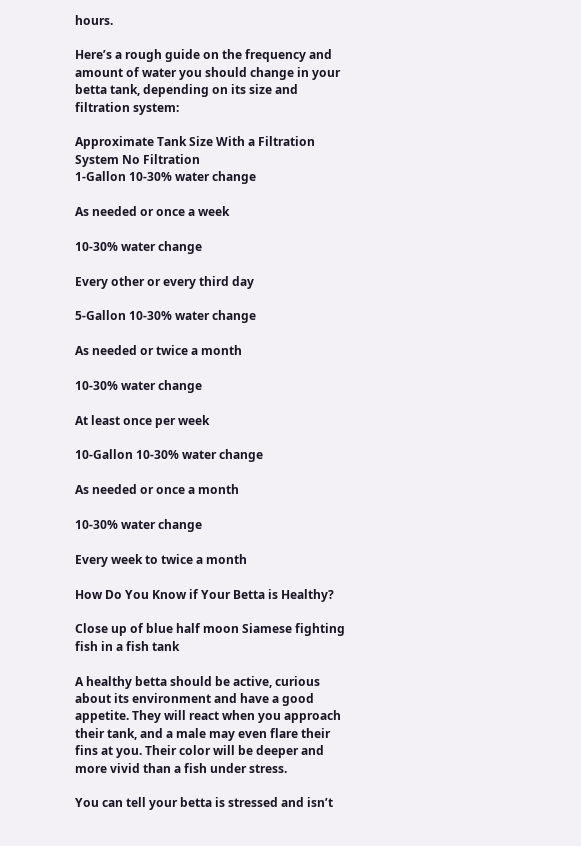hours.

Here’s a rough guide on the frequency and amount of water you should change in your betta tank, depending on its size and filtration system:

Approximate Tank Size With a Filtration System No Filtration
1-Gallon 10-30% water change

As needed or once a week

10-30% water change

Every other or every third day

5-Gallon 10-30% water change

As needed or twice a month

10-30% water change

At least once per week

10-Gallon 10-30% water change

As needed or once a month

10-30% water change

Every week to twice a month

How Do You Know if Your Betta is Healthy?

Close up of blue half moon Siamese fighting fish in a fish tank

A healthy betta should be active, curious about its environment and have a good appetite. They will react when you approach their tank, and a male may even flare their fins at you. Their color will be deeper and more vivid than a fish under stress.

You can tell your betta is stressed and isn’t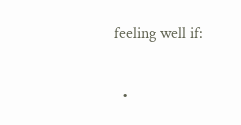feeling well if:

  •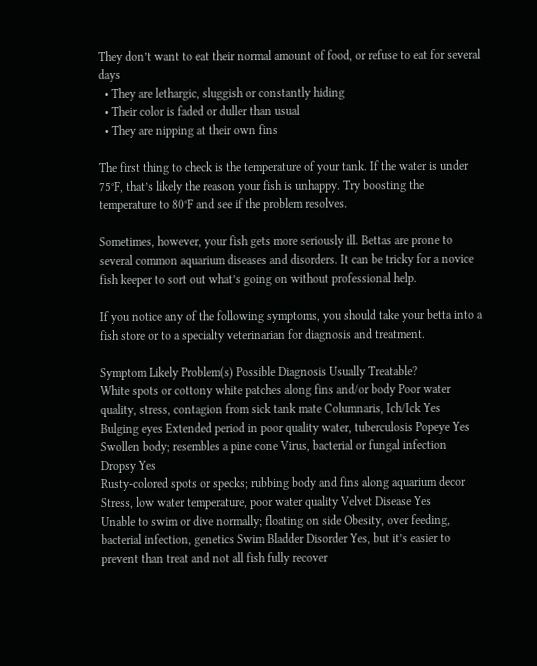They don’t want to eat their normal amount of food, or refuse to eat for several days
  • They are lethargic, sluggish or constantly hiding
  • Their color is faded or duller than usual
  • They are nipping at their own fins

The first thing to check is the temperature of your tank. If the water is under 75°F, that’s likely the reason your fish is unhappy. Try boosting the temperature to 80°F and see if the problem resolves.

Sometimes, however, your fish gets more seriously ill. Bettas are prone to several common aquarium diseases and disorders. It can be tricky for a novice fish keeper to sort out what’s going on without professional help.

If you notice any of the following symptoms, you should take your betta into a fish store or to a specialty veterinarian for diagnosis and treatment.

Symptom Likely Problem(s) Possible Diagnosis Usually Treatable?
White spots or cottony white patches along fins and/or body Poor water quality, stress, contagion from sick tank mate Columnaris, Ich/Ick Yes
Bulging eyes Extended period in poor quality water, tuberculosis Popeye Yes
Swollen body; resembles a pine cone Virus, bacterial or fungal infection Dropsy Yes
Rusty-colored spots or specks; rubbing body and fins along aquarium decor Stress, low water temperature, poor water quality Velvet Disease Yes
Unable to swim or dive normally; floating on side Obesity, over feeding, bacterial infection, genetics Swim Bladder Disorder Yes, but it’s easier to prevent than treat and not all fish fully recover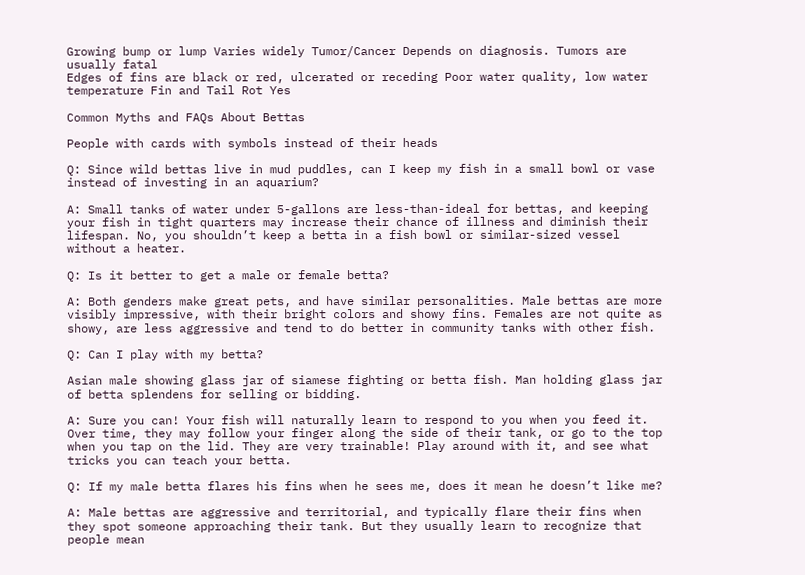Growing bump or lump Varies widely Tumor/Cancer Depends on diagnosis. Tumors are usually fatal
Edges of fins are black or red, ulcerated or receding Poor water quality, low water temperature Fin and Tail Rot Yes

Common Myths and FAQs About Bettas

People with cards with symbols instead of their heads

Q: Since wild bettas live in mud puddles, can I keep my fish in a small bowl or vase instead of investing in an aquarium?

A: Small tanks of water under 5-gallons are less-than-ideal for bettas, and keeping your fish in tight quarters may increase their chance of illness and diminish their lifespan. No, you shouldn’t keep a betta in a fish bowl or similar-sized vessel without a heater.

Q: Is it better to get a male or female betta?

A: Both genders make great pets, and have similar personalities. Male bettas are more visibly impressive, with their bright colors and showy fins. Females are not quite as showy, are less aggressive and tend to do better in community tanks with other fish.

Q: Can I play with my betta?

Asian male showing glass jar of siamese fighting or betta fish. Man holding glass jar of betta splendens for selling or bidding.

A: Sure you can! Your fish will naturally learn to respond to you when you feed it. Over time, they may follow your finger along the side of their tank, or go to the top when you tap on the lid. They are very trainable! Play around with it, and see what tricks you can teach your betta.

Q: If my male betta flares his fins when he sees me, does it mean he doesn’t like me?

A: Male bettas are aggressive and territorial, and typically flare their fins when they spot someone approaching their tank. But they usually learn to recognize that people mean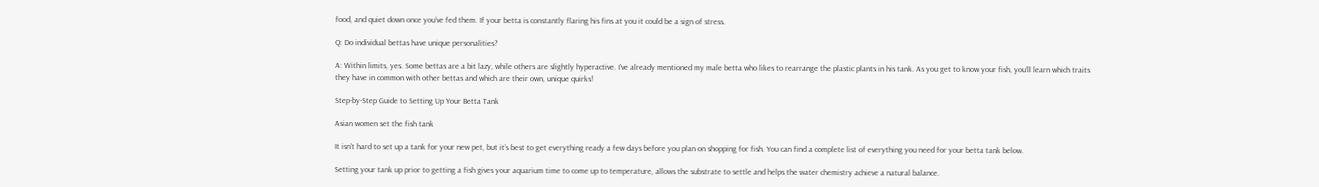food, and quiet down once you’ve fed them. If your betta is constantly flaring his fins at you it could be a sign of stress.

Q: Do individual bettas have unique personalities?

A: Within limits, yes. Some bettas are a bit lazy, while others are slightly hyperactive. I’ve already mentioned my male betta who likes to rearrange the plastic plants in his tank. As you get to know your fish, you’ll learn which traits they have in common with other bettas and which are their own, unique quirks!

Step-by-Step Guide to Setting Up Your Betta Tank

Asian women set the fish tank

It isn’t hard to set up a tank for your new pet, but it’s best to get everything ready a few days before you plan on shopping for fish. You can find a complete list of everything you need for your betta tank below.

Setting your tank up prior to getting a fish gives your aquarium time to come up to temperature, allows the substrate to settle and helps the water chemistry achieve a natural balance.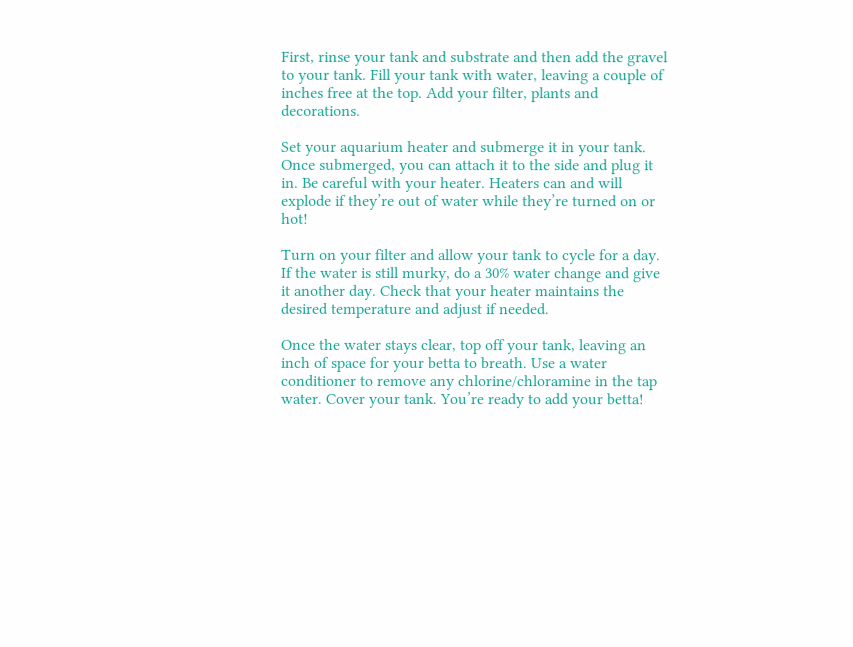First, rinse your tank and substrate and then add the gravel to your tank. Fill your tank with water, leaving a couple of inches free at the top. Add your filter, plants and decorations.

Set your aquarium heater and submerge it in your tank. Once submerged, you can attach it to the side and plug it in. Be careful with your heater. Heaters can and will explode if they’re out of water while they’re turned on or hot!

Turn on your filter and allow your tank to cycle for a day. If the water is still murky, do a 30% water change and give it another day. Check that your heater maintains the desired temperature and adjust if needed.

Once the water stays clear, top off your tank, leaving an inch of space for your betta to breath. Use a water conditioner to remove any chlorine/chloramine in the tap water. Cover your tank. You’re ready to add your betta!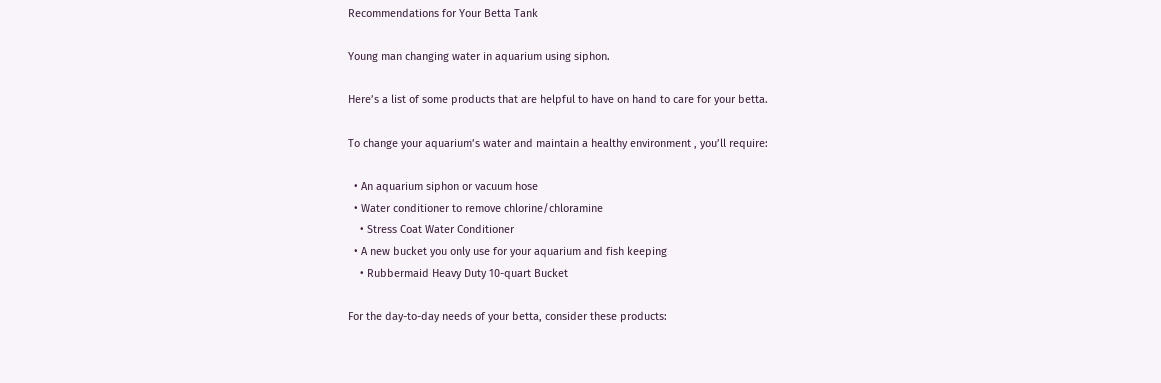Recommendations for Your Betta Tank

Young man changing water in aquarium using siphon.

Here’s a list of some products that are helpful to have on hand to care for your betta.

To change your aquarium’s water and maintain a healthy environment , you’ll require:

  • An aquarium siphon or vacuum hose
  • Water conditioner to remove chlorine/chloramine
    • Stress Coat Water Conditioner
  • A new bucket you only use for your aquarium and fish keeping
    • Rubbermaid Heavy Duty 10-quart Bucket

For the day-to-day needs of your betta, consider these products: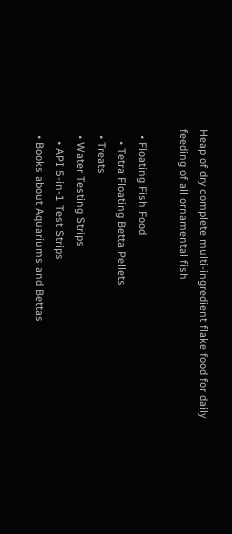Heap of dry complete multi-ingredient flake food for daily feeding of all ornamental fish

  • Floating Fish Food
    • Tetra Floating Betta Pellets
  • Treats
  • Water Testing Strips
    • API 5-in-1 Test Strips
  • Books about Aquariums and Bettas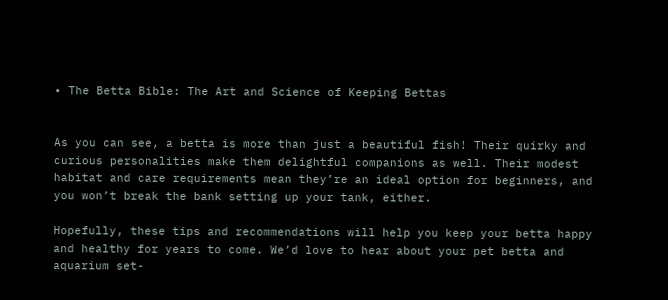• The Betta Bible: The Art and Science of Keeping Bettas


As you can see, a betta is more than just a beautiful fish! Their quirky and curious personalities make them delightful companions as well. Their modest habitat and care requirements mean they’re an ideal option for beginners, and you won’t break the bank setting up your tank, either.

Hopefully, these tips and recommendations will help you keep your betta happy and healthy for years to come. We’d love to hear about your pet betta and aquarium set-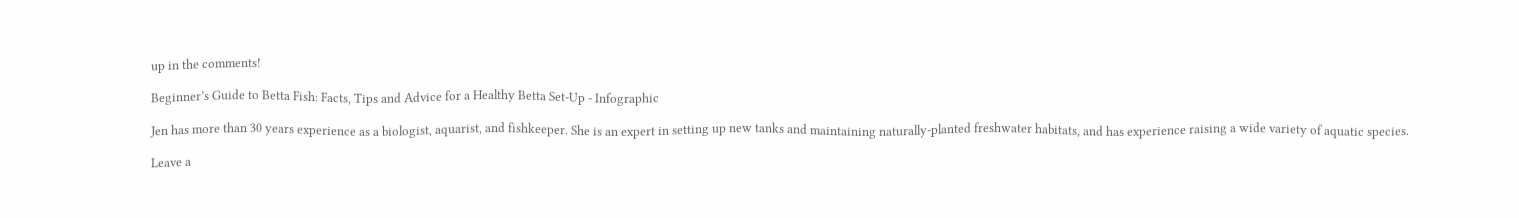up in the comments!

Beginner’s Guide to Betta Fish: Facts, Tips and Advice for a Healthy Betta Set-Up - Infographic

Jen has more than 30 years experience as a biologist, aquarist, and fishkeeper. She is an expert in setting up new tanks and maintaining naturally-planted freshwater habitats, and has experience raising a wide variety of aquatic species.

Leave a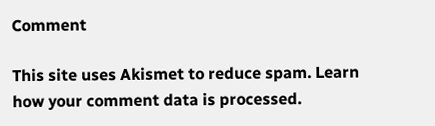Comment

This site uses Akismet to reduce spam. Learn how your comment data is processed.